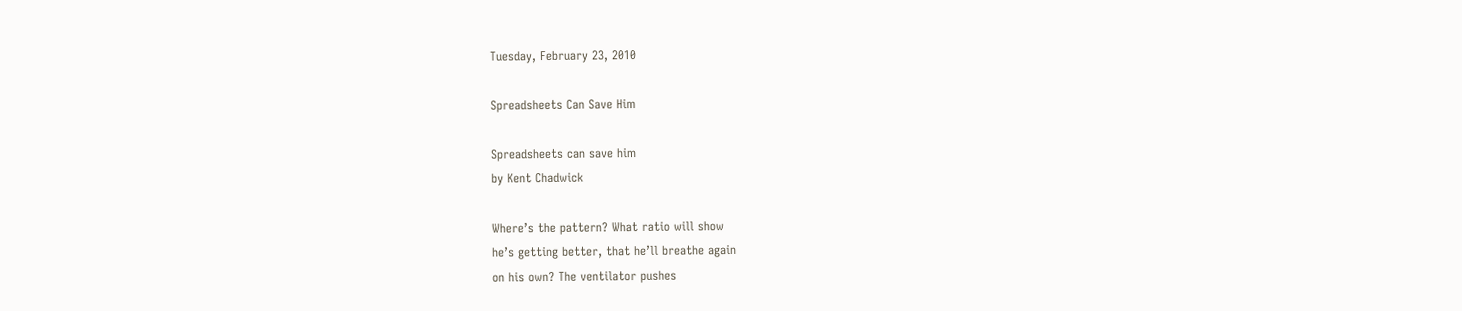Tuesday, February 23, 2010

Spreadsheets Can Save Him

Spreadsheets can save him
by Kent Chadwick

Where’s the pattern? What ratio will show
he’s getting better, that he’ll breathe again
on his own? The ventilator pushes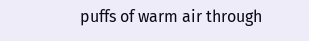puffs of warm air through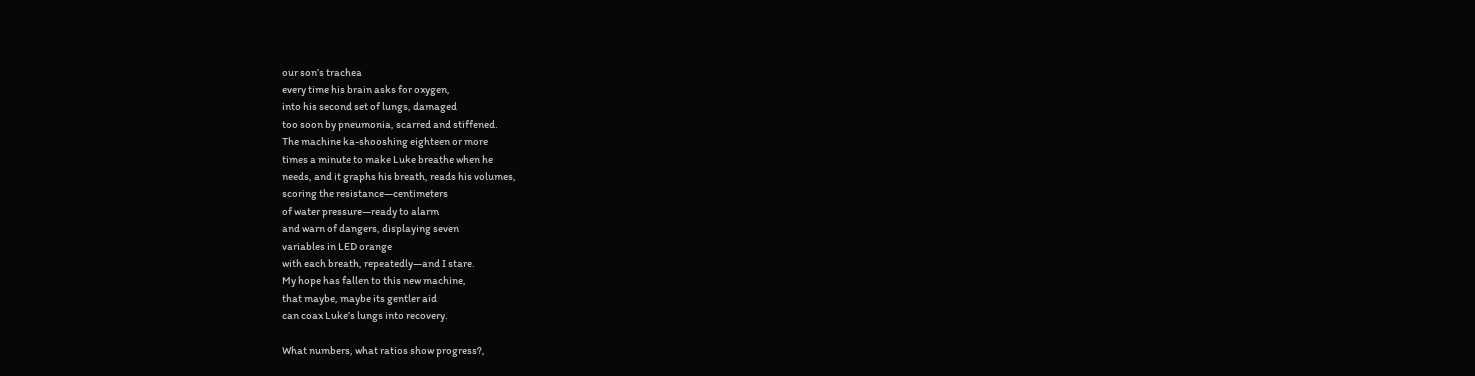our son’s trachea
every time his brain asks for oxygen,
into his second set of lungs, damaged
too soon by pneumonia, scarred and stiffened.
The machine ka-shooshing eighteen or more
times a minute to make Luke breathe when he
needs, and it graphs his breath, reads his volumes,
scoring the resistance—centimeters
of water pressure—ready to alarm
and warn of dangers, displaying seven
variables in LED orange
with each breath, repeatedly—and I stare.
My hope has fallen to this new machine,
that maybe, maybe its gentler aid
can coax Luke’s lungs into recovery.

What numbers, what ratios show progress?,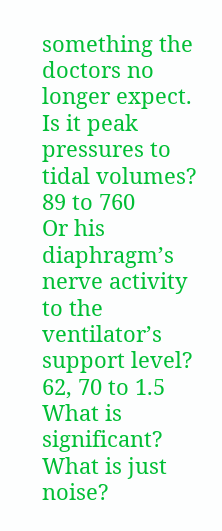something the doctors no longer expect.
Is it peak pressures to tidal volumes?
89 to 760
Or his diaphragm’s nerve activity
to the ventilator’s support level?
62, 70 to 1.5
What is significant? What is just noise?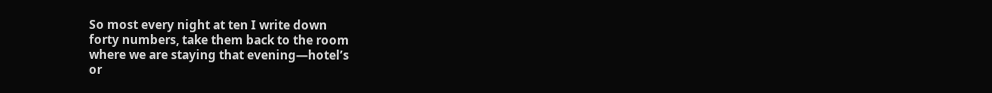So most every night at ten I write down
forty numbers, take them back to the room
where we are staying that evening—hotel’s
or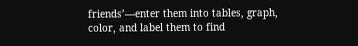friends’—enter them into tables, graph,
color, and label them to find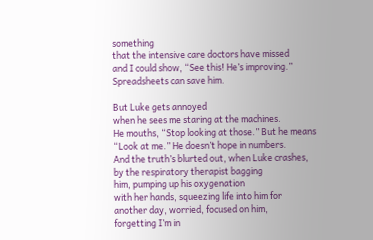something
that the intensive care doctors have missed
and I could show, “See this! He’s improving.”
Spreadsheets can save him.

But Luke gets annoyed
when he sees me staring at the machines.
He mouths, “Stop looking at those.” But he means
“Look at me.” He doesn’t hope in numbers.
And the truth’s blurted out, when Luke crashes,
by the respiratory therapist bagging
him, pumping up his oxygenation
with her hands, squeezing life into him for
another day, worried, focused on him,
forgetting I’m in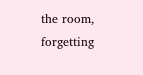the room, forgetting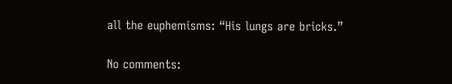all the euphemisms: “His lungs are bricks.”

No comments: